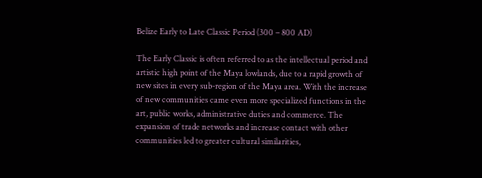Belize Early to Late Classic Period (300 – 800 AD)

The Early Classic is often referred to as the intellectual period and artistic high point of the Maya lowlands, due to a rapid growth of new sites in every sub-region of the Maya area. With the increase of new communities came even more specialized functions in the art, public works, administrative duties and commerce. The expansion of trade networks and increase contact with other communities led to greater cultural similarities,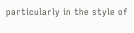particularly in the style of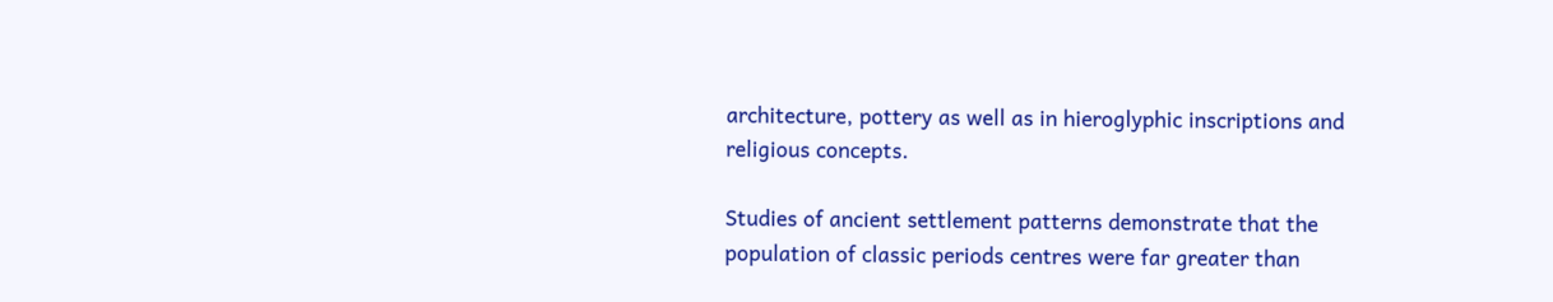architecture, pottery as well as in hieroglyphic inscriptions and religious concepts.

Studies of ancient settlement patterns demonstrate that the population of classic periods centres were far greater than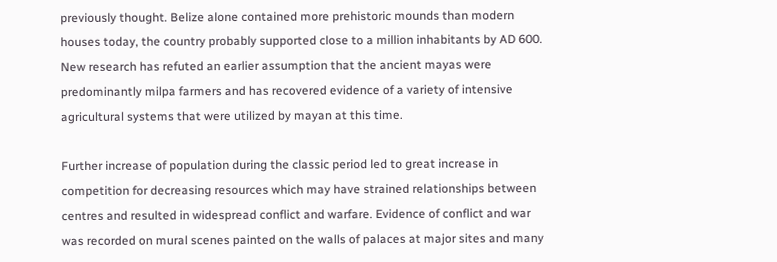previously thought. Belize alone contained more prehistoric mounds than modern houses today, the country probably supported close to a million inhabitants by AD 600. New research has refuted an earlier assumption that the ancient mayas were predominantly milpa farmers and has recovered evidence of a variety of intensive agricultural systems that were utilized by mayan at this time.

Further increase of population during the classic period led to great increase in competition for decreasing resources which may have strained relationships between centres and resulted in widespread conflict and warfare. Evidence of conflict and war was recorded on mural scenes painted on the walls of palaces at major sites and many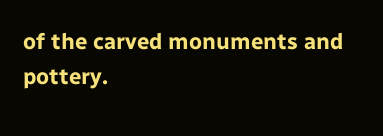of the carved monuments and pottery.